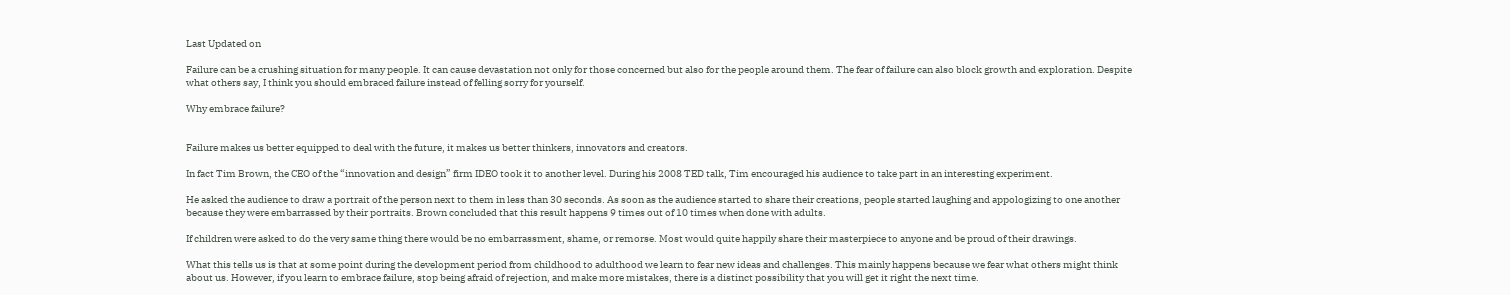Last Updated on

Failure can be a crushing situation for many people. It can cause devastation not only for those concerned but also for the people around them. The fear of failure can also block growth and exploration. Despite what others say, I think you should embraced failure instead of felling sorry for yourself.

Why embrace failure?


Failure makes us better equipped to deal with the future, it makes us better thinkers, innovators and creators.

In fact Tim Brown, the CEO of the “innovation and design” firm IDEO took it to another level. During his 2008 TED talk, Tim encouraged his audience to take part in an interesting experiment.

He asked the audience to draw a portrait of the person next to them in less than 30 seconds. As soon as the audience started to share their creations, people started laughing and appologizing to one another because they were embarrassed by their portraits. Brown concluded that this result happens 9 times out of 10 times when done with adults.

If children were asked to do the very same thing there would be no embarrassment, shame, or remorse. Most would quite happily share their masterpiece to anyone and be proud of their drawings.

What this tells us is that at some point during the development period from childhood to adulthood we learn to fear new ideas and challenges. This mainly happens because we fear what others might think about us. However, if you learn to embrace failure, stop being afraid of rejection, and make more mistakes, there is a distinct possibility that you will get it right the next time.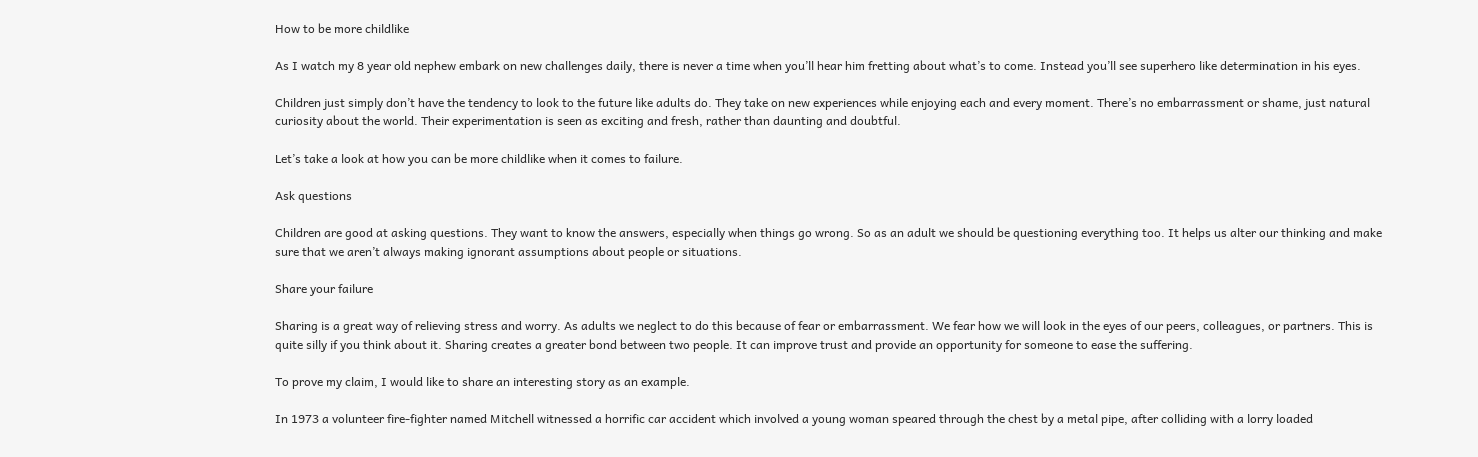How to be more childlike

As I watch my 8 year old nephew embark on new challenges daily, there is never a time when you’ll hear him fretting about what’s to come. Instead you’ll see superhero like determination in his eyes.

Children just simply don’t have the tendency to look to the future like adults do. They take on new experiences while enjoying each and every moment. There’s no embarrassment or shame, just natural curiosity about the world. Their experimentation is seen as exciting and fresh, rather than daunting and doubtful.

Let’s take a look at how you can be more childlike when it comes to failure.

Ask questions

Children are good at asking questions. They want to know the answers, especially when things go wrong. So as an adult we should be questioning everything too. It helps us alter our thinking and make sure that we aren’t always making ignorant assumptions about people or situations.

Share your failure

Sharing is a great way of relieving stress and worry. As adults we neglect to do this because of fear or embarrassment. We fear how we will look in the eyes of our peers, colleagues, or partners. This is quite silly if you think about it. Sharing creates a greater bond between two people. It can improve trust and provide an opportunity for someone to ease the suffering.

To prove my claim, I would like to share an interesting story as an example.

In 1973 a volunteer fire-fighter named Mitchell witnessed a horrific car accident which involved a young woman speared through the chest by a metal pipe, after colliding with a lorry loaded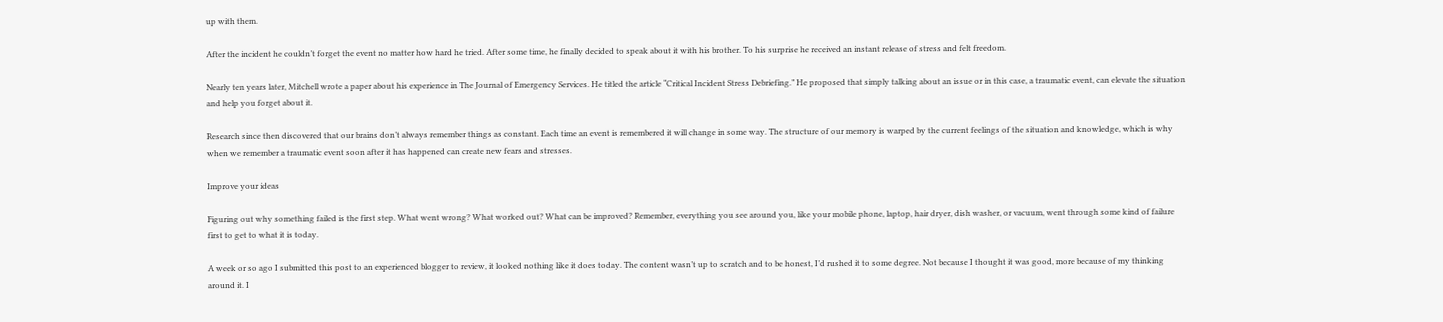up with them.

After the incident he couldn’t forget the event no matter how hard he tried. After some time, he finally decided to speak about it with his brother. To his surprise he received an instant release of stress and felt freedom.

Nearly ten years later, Mitchell wrote a paper about his experience in The Journal of Emergency Services. He titled the article “Critical Incident Stress Debriefing.” He proposed that simply talking about an issue or in this case, a traumatic event, can elevate the situation and help you forget about it.

Research since then discovered that our brains don’t always remember things as constant. Each time an event is remembered it will change in some way. The structure of our memory is warped by the current feelings of the situation and knowledge, which is why when we remember a traumatic event soon after it has happened can create new fears and stresses.

Improve your ideas

Figuring out why something failed is the first step. What went wrong? What worked out? What can be improved? Remember, everything you see around you, like your mobile phone, laptop, hair dryer, dish washer, or vacuum, went through some kind of failure first to get to what it is today.

A week or so ago I submitted this post to an experienced blogger to review, it looked nothing like it does today. The content wasn’t up to scratch and to be honest, I’d rushed it to some degree. Not because I thought it was good, more because of my thinking around it. I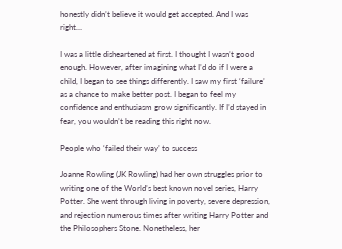honestly didn’t believe it would get accepted. And I was right…

I was a little disheartened at first. I thought I wasn’t good enough. However, after imagining what I’d do if I were a child, I began to see things differently. I saw my first ‘failure’ as a chance to make better post. I began to feel my confidence and enthusiasm grow significantly. If I’d stayed in fear, you wouldn’t be reading this right now.

People who ‘failed their way’ to success

Joanne Rowling (JK Rowling) had her own struggles prior to writing one of the World’s best known novel series, Harry Potter. She went through living in poverty, severe depression, and rejection numerous times after writing Harry Potter and the Philosophers Stone. Nonetheless, her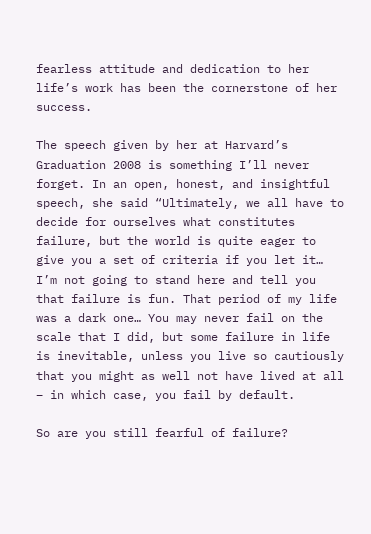fearless attitude and dedication to her life’s work has been the cornerstone of her success.

The speech given by her at Harvard’s Graduation 2008 is something I’ll never forget. In an open, honest, and insightful speech, she said “Ultimately, we all have to decide for ourselves what constitutes failure, but the world is quite eager to give you a set of criteria if you let it… I’m not going to stand here and tell you that failure is fun. That period of my life was a dark one… You may never fail on the scale that I did, but some failure in life is inevitable, unless you live so cautiously that you might as well not have lived at all – in which case, you fail by default.

So are you still fearful of failure?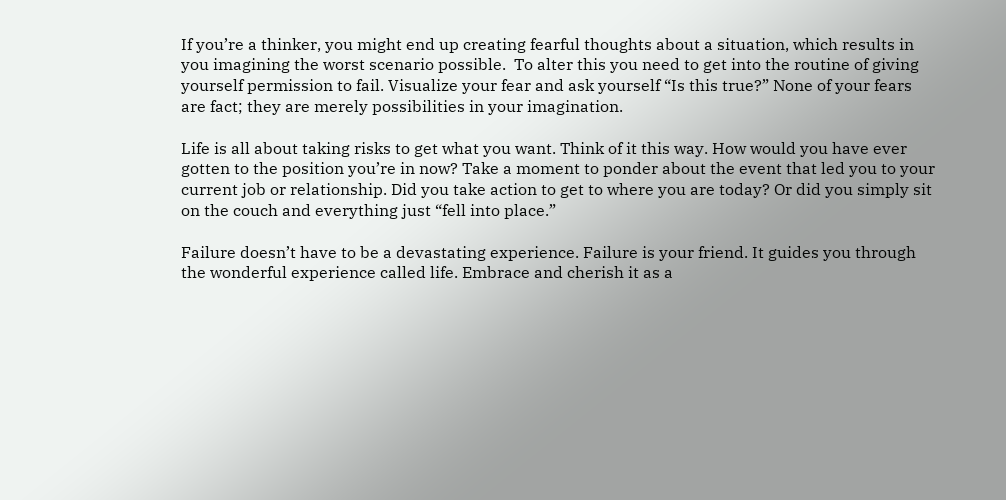If you’re a thinker, you might end up creating fearful thoughts about a situation, which results in you imagining the worst scenario possible.  To alter this you need to get into the routine of giving yourself permission to fail. Visualize your fear and ask yourself “Is this true?” None of your fears are fact; they are merely possibilities in your imagination.

Life is all about taking risks to get what you want. Think of it this way. How would you have ever gotten to the position you’re in now? Take a moment to ponder about the event that led you to your current job or relationship. Did you take action to get to where you are today? Or did you simply sit on the couch and everything just “fell into place.”

Failure doesn’t have to be a devastating experience. Failure is your friend. It guides you through the wonderful experience called life. Embrace and cherish it as a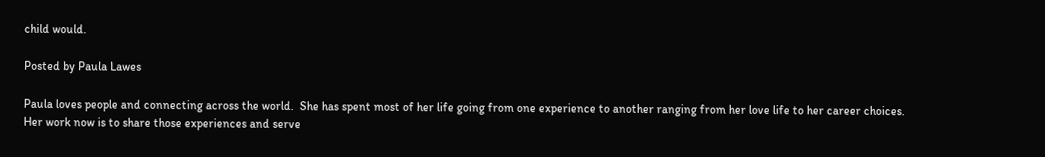child would.

Posted by Paula Lawes

Paula loves people and connecting across the world.  She has spent most of her life going from one experience to another ranging from her love life to her career choices.  Her work now is to share those experiences and serve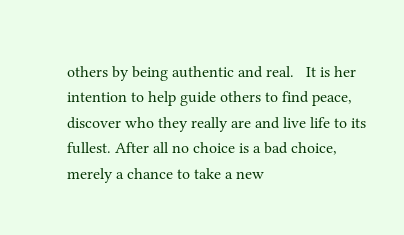others by being authentic and real.   It is her intention to help guide others to find peace, discover who they really are and live life to its fullest. After all no choice is a bad choice, merely a chance to take a new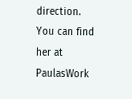direction.  You can find her at PaulasWork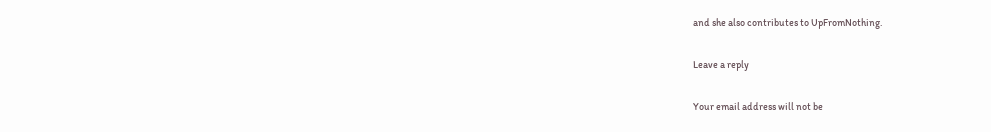and she also contributes to UpFromNothing.

Leave a reply

Your email address will not be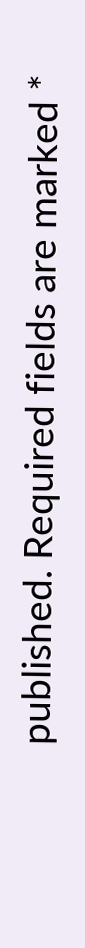published. Required fields are marked *